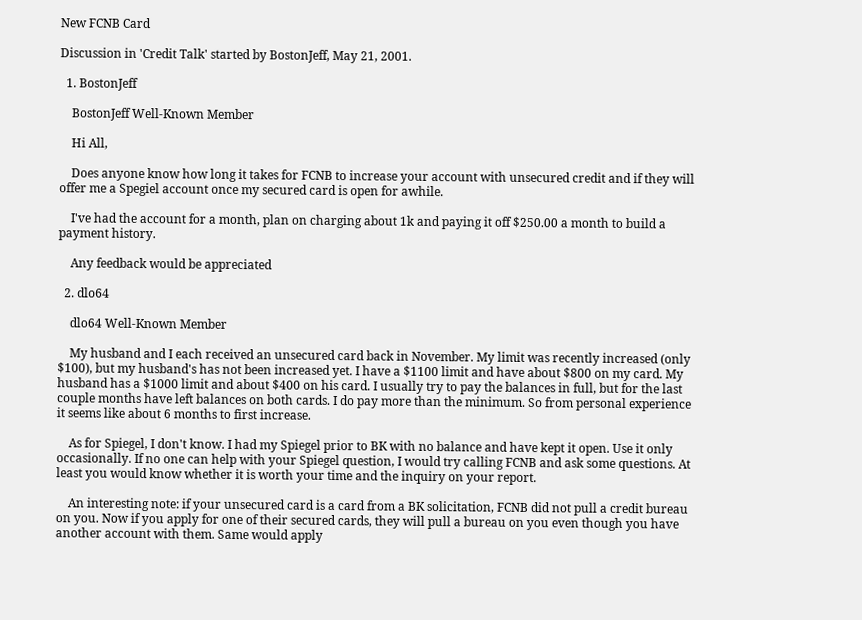New FCNB Card

Discussion in 'Credit Talk' started by BostonJeff, May 21, 2001.

  1. BostonJeff

    BostonJeff Well-Known Member

    Hi All,

    Does anyone know how long it takes for FCNB to increase your account with unsecured credit and if they will offer me a Spegiel account once my secured card is open for awhile.

    I've had the account for a month, plan on charging about 1k and paying it off $250.00 a month to build a payment history.

    Any feedback would be appreciated

  2. dlo64

    dlo64 Well-Known Member

    My husband and I each received an unsecured card back in November. My limit was recently increased (only $100), but my husband's has not been increased yet. I have a $1100 limit and have about $800 on my card. My husband has a $1000 limit and about $400 on his card. I usually try to pay the balances in full, but for the last couple months have left balances on both cards. I do pay more than the minimum. So from personal experience it seems like about 6 months to first increase.

    As for Spiegel, I don't know. I had my Spiegel prior to BK with no balance and have kept it open. Use it only occasionally. If no one can help with your Spiegel question, I would try calling FCNB and ask some questions. At least you would know whether it is worth your time and the inquiry on your report.

    An interesting note: if your unsecured card is a card from a BK solicitation, FCNB did not pull a credit bureau on you. Now if you apply for one of their secured cards, they will pull a bureau on you even though you have another account with them. Same would apply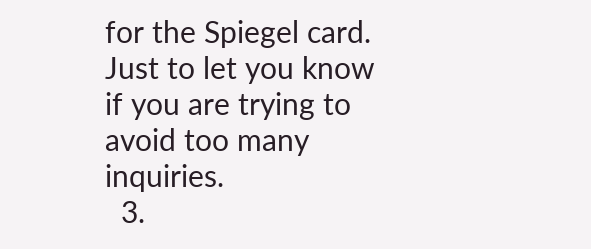for the Spiegel card. Just to let you know if you are trying to avoid too many inquiries.
  3.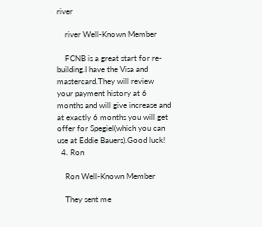river

    river Well-Known Member

    FCNB is a great start for re-building.I have the Visa and mastercard.They will review your payment history at 6 months and will give increase and at exactly 6 months you will get offer for Spegiel(which you can use at Eddie Bauers).Good luck!
  4. Ron

    Ron Well-Known Member

    They sent me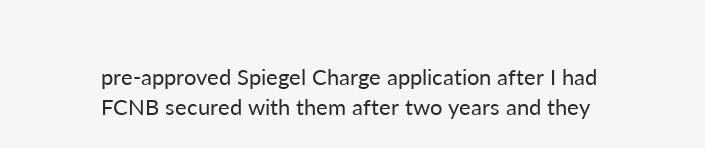pre-approved Spiegel Charge application after I had FCNB secured with them after two years and they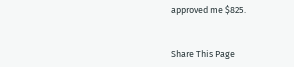approved me $825.


Share This Page